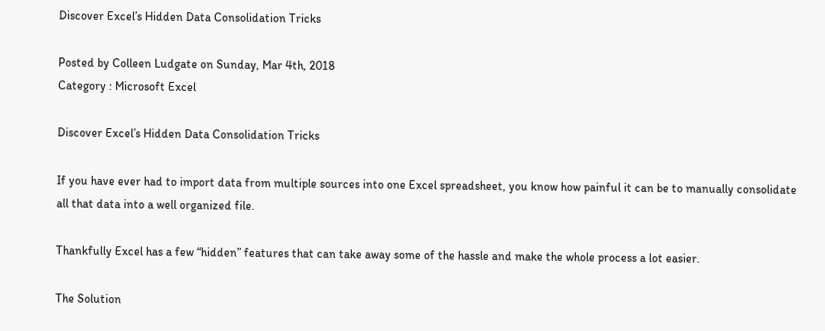Discover Excel’s Hidden Data Consolidation Tricks

Posted by Colleen Ludgate on Sunday, Mar 4th, 2018
Category : Microsoft Excel

Discover Excel’s Hidden Data Consolidation Tricks

If you have ever had to import data from multiple sources into one Excel spreadsheet, you know how painful it can be to manually consolidate all that data into a well organized file.

Thankfully Excel has a few “hidden” features that can take away some of the hassle and make the whole process a lot easier.

The Solution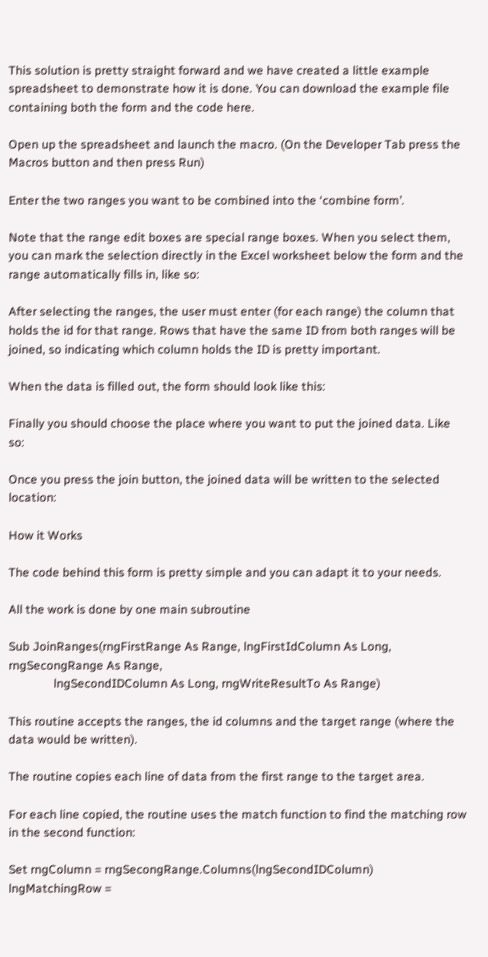This solution is pretty straight forward and we have created a little example spreadsheet to demonstrate how it is done. You can download the example file containing both the form and the code here.

Open up the spreadsheet and launch the macro. (On the Developer Tab press the Macros button and then press Run)

Enter the two ranges you want to be combined into the ‘combine form’.

Note that the range edit boxes are special range boxes. When you select them, you can mark the selection directly in the Excel worksheet below the form and the range automatically fills in, like so:

After selecting the ranges, the user must enter (for each range) the column that holds the id for that range. Rows that have the same ID from both ranges will be joined, so indicating which column holds the ID is pretty important.

When the data is filled out, the form should look like this:

Finally you should choose the place where you want to put the joined data. Like so:

Once you press the join button, the joined data will be written to the selected location:

How it Works

The code behind this form is pretty simple and you can adapt it to your needs.

All the work is done by one main subroutine

Sub JoinRanges(rngFirstRange As Range, lngFirstIdColumn As Long, rngSecongRange As Range,
               lngSecondIDColumn As Long, rngWriteResultTo As Range)

This routine accepts the ranges, the id columns and the target range (where the data would be written).

The routine copies each line of data from the first range to the target area.

For each line copied, the routine uses the match function to find the matching row in the second function:

Set rngColumn = rngSecongRange.Columns(lngSecondIDColumn)
lngMatchingRow =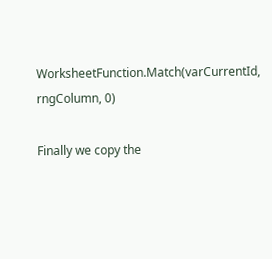WorksheetFunction.Match(varCurrentId, rngColumn, 0)

Finally we copy the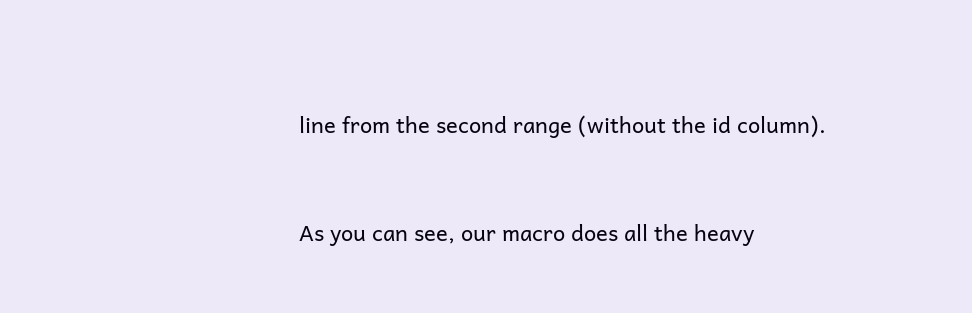line from the second range (without the id column).


As you can see, our macro does all the heavy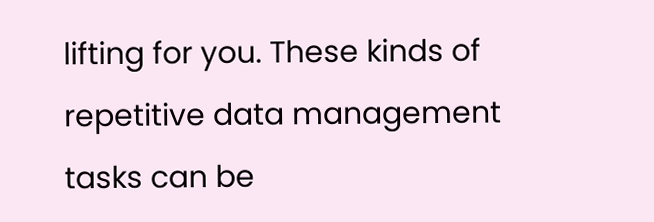lifting for you. These kinds of repetitive data management tasks can be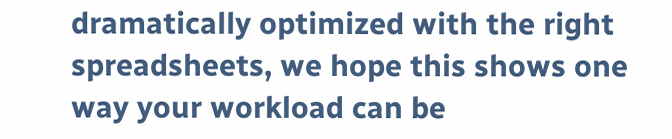dramatically optimized with the right spreadsheets, we hope this shows one way your workload can be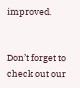improved.


Don’t forget to check out our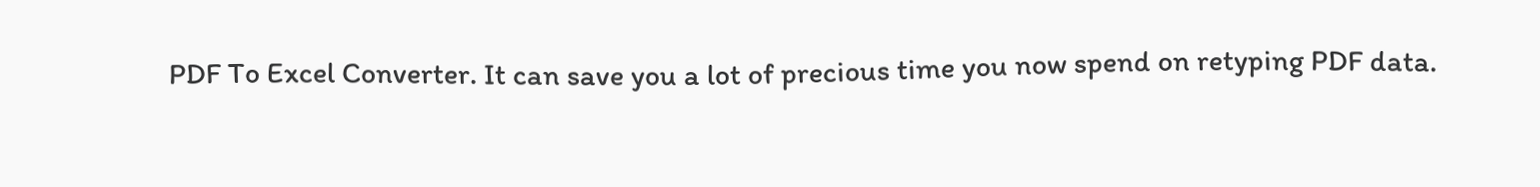PDF To Excel Converter. It can save you a lot of precious time you now spend on retyping PDF data.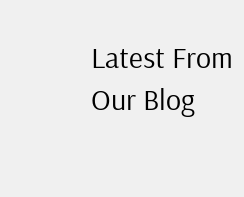Latest From Our Blog